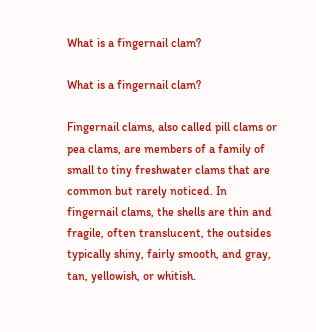What is a fingernail clam?

What is a fingernail clam?

Fingernail clams, also called pill clams or pea clams, are members of a family of small to tiny freshwater clams that are common but rarely noticed. In fingernail clams, the shells are thin and fragile, often translucent, the outsides typically shiny, fairly smooth, and gray, tan, yellowish, or whitish.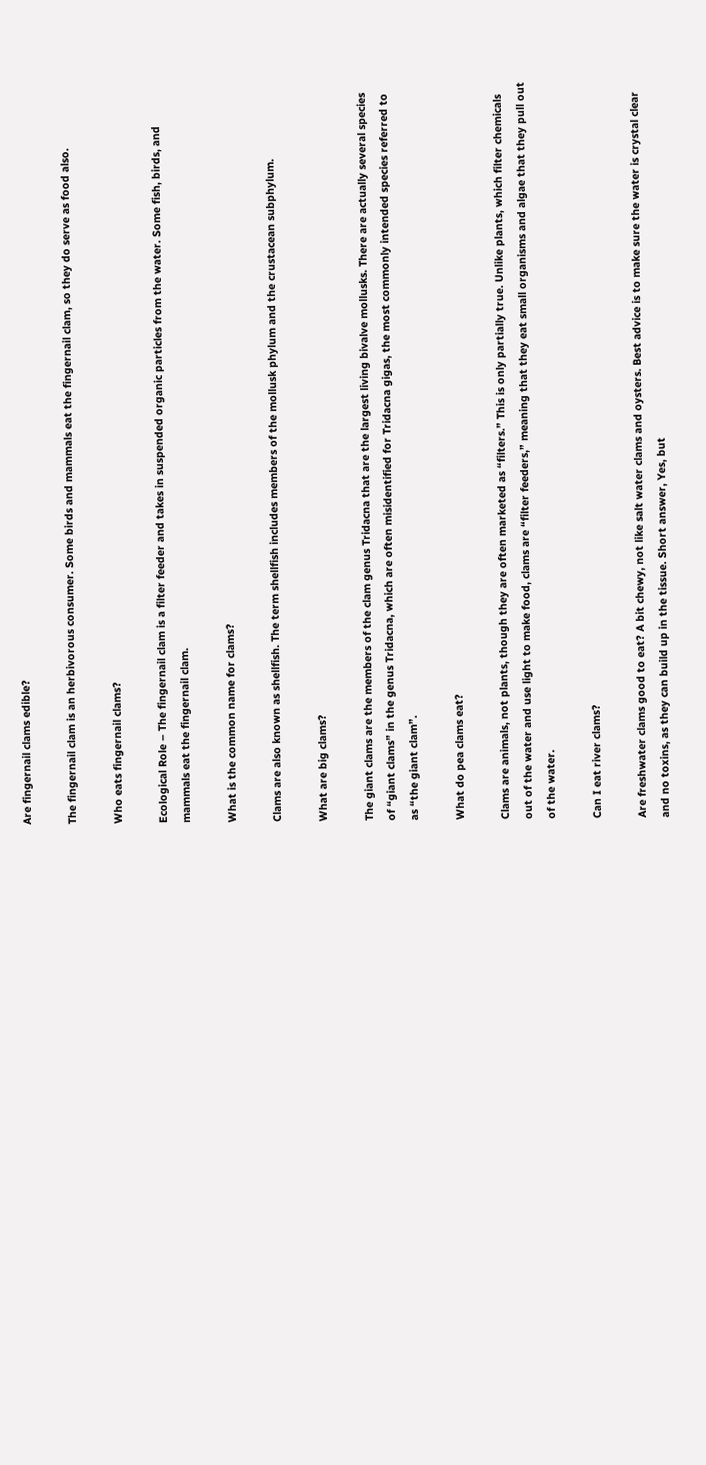Are fingernail clams edible?

The fingernail clam is an herbivorous consumer. Some birds and mammals eat the fingernail clam, so they do serve as food also.

Who eats fingernail clams?

Ecological Role – The fingernail clam is a filter feeder and takes in suspended organic particles from the water. Some fish, birds, and mammals eat the fingernail clam.

What is the common name for clams?

Clams are also known as shellfish. The term shellfish includes members of the mollusk phylum and the crustacean subphylum.

What are big clams?

The giant clams are the members of the clam genus Tridacna that are the largest living bivalve mollusks. There are actually several species of “giant clams” in the genus Tridacna, which are often misidentified for Tridacna gigas, the most commonly intended species referred to as “the giant clam”.

What do pea clams eat?

Clams are animals, not plants, though they are often marketed as “filters.” This is only partially true. Unlike plants, which filter chemicals out of the water and use light to make food, clams are “filter feeders,” meaning that they eat small organisms and algae that they pull out of the water.

Can I eat river clams?

Are freshwater clams good to eat? A bit chewy, not like salt water clams and oysters. Best advice is to make sure the water is crystal clear and no toxins, as they can build up in the tissue. Short answer, Yes, but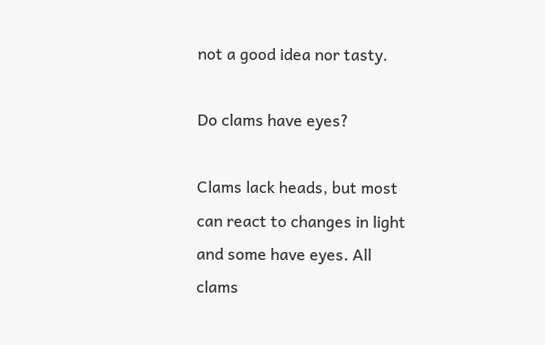not a good idea nor tasty.

Do clams have eyes?

Clams lack heads, but most can react to changes in light and some have eyes. All clams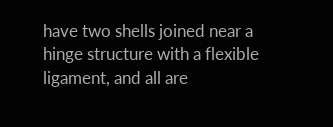have two shells joined near a hinge structure with a flexible ligament, and all are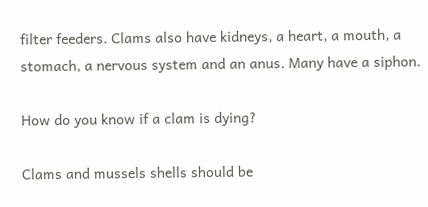filter feeders. Clams also have kidneys, a heart, a mouth, a stomach, a nervous system and an anus. Many have a siphon.

How do you know if a clam is dying?

Clams and mussels shells should be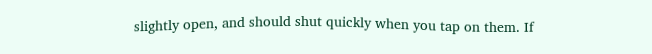slightly open, and should shut quickly when you tap on them. If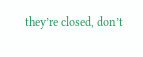they’re closed, don’t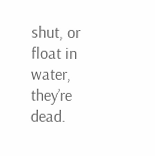shut, or float in water, they’re dead.